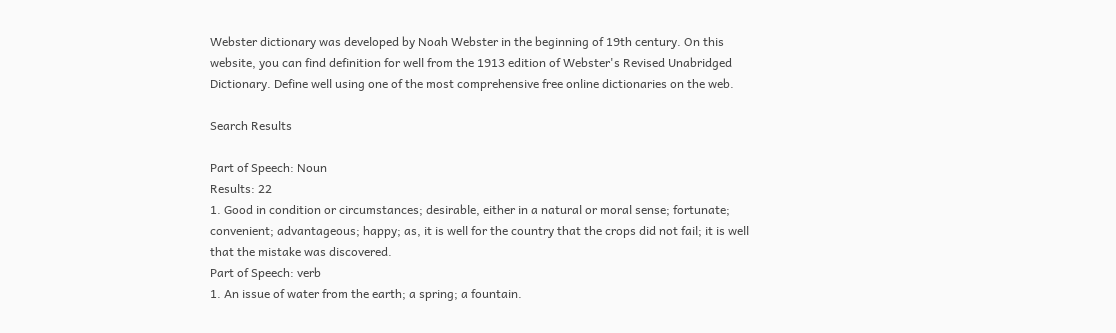Webster dictionary was developed by Noah Webster in the beginning of 19th century. On this website, you can find definition for well from the 1913 edition of Webster's Revised Unabridged Dictionary. Define well using one of the most comprehensive free online dictionaries on the web.

Search Results

Part of Speech: Noun
Results: 22
1. Good in condition or circumstances; desirable, either in a natural or moral sense; fortunate; convenient; advantageous; happy; as, it is well for the country that the crops did not fail; it is well that the mistake was discovered.
Part of Speech: verb
1. An issue of water from the earth; a spring; a fountain.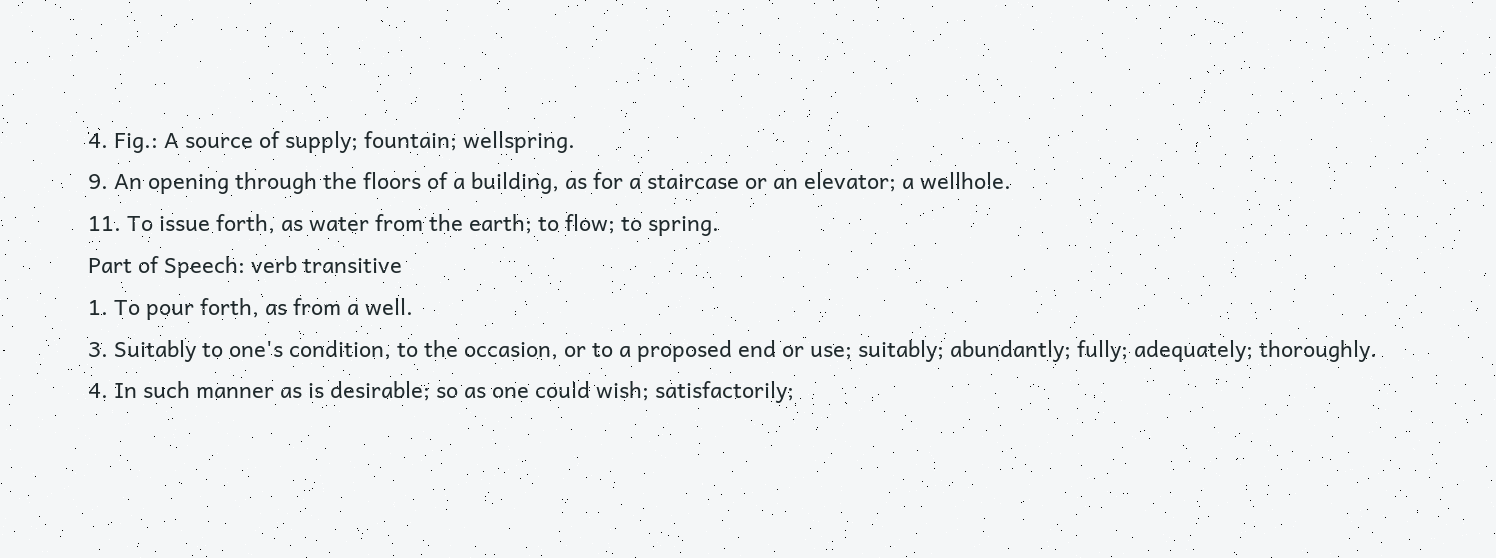4. Fig.: A source of supply; fountain; wellspring.
9. An opening through the floors of a building, as for a staircase or an elevator; a wellhole.
11. To issue forth, as water from the earth; to flow; to spring.
Part of Speech: verb transitive
1. To pour forth, as from a well.
3. Suitably to one's condition, to the occasion, or to a proposed end or use; suitably; abundantly; fully; adequately; thoroughly.
4. In such manner as is desirable; so as one could wish; satisfactorily;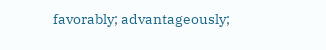favorably; advantageously;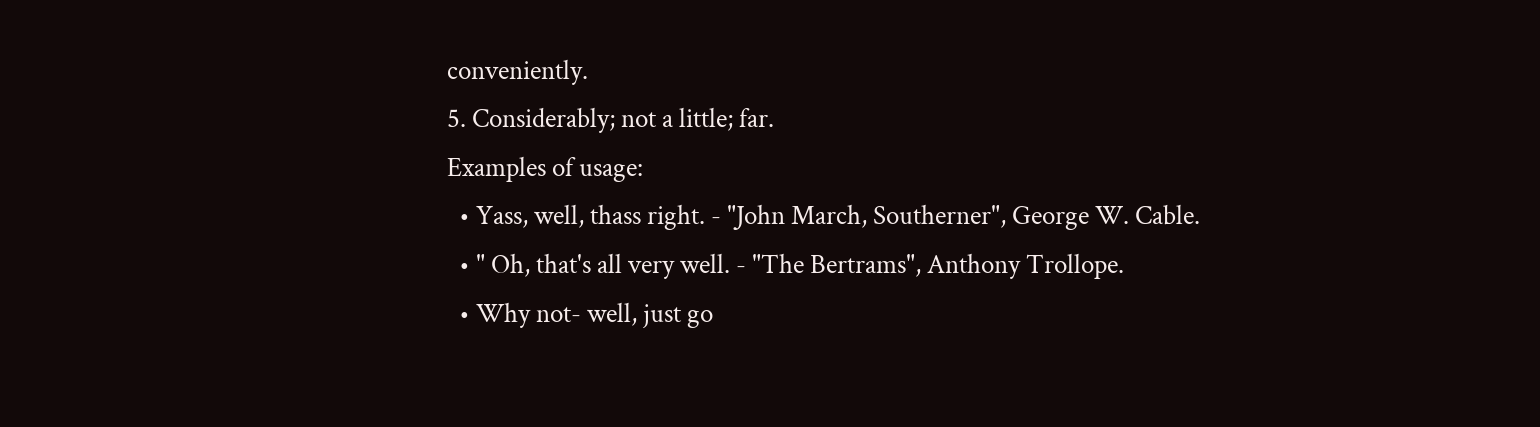conveniently.
5. Considerably; not a little; far.
Examples of usage:
  • Yass, well, thass right. - "John March, Southerner", George W. Cable.
  • " Oh, that's all very well. - "The Bertrams", Anthony Trollope.
  • Why not- well, just go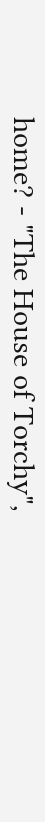home? - "The House of Torchy",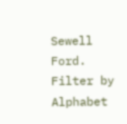Sewell Ford.
Filter by Alphabet